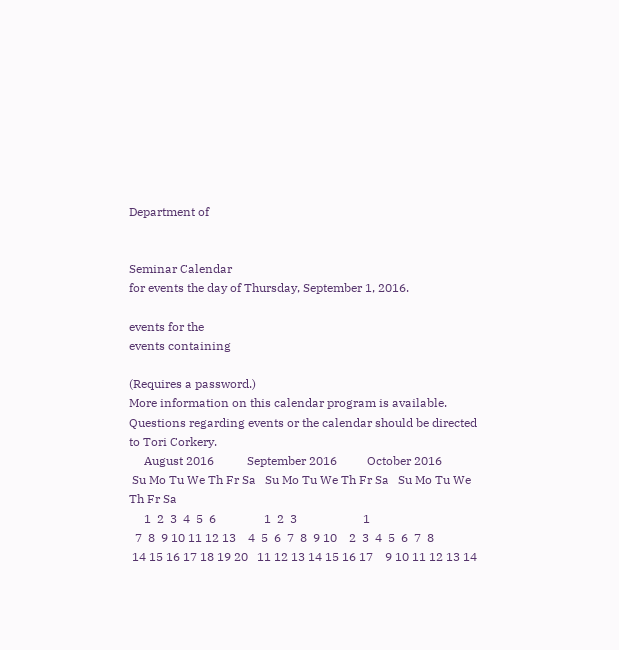Department of


Seminar Calendar
for events the day of Thursday, September 1, 2016.

events for the
events containing

(Requires a password.)
More information on this calendar program is available.
Questions regarding events or the calendar should be directed to Tori Corkery.
     August 2016           September 2016          October 2016
 Su Mo Tu We Th Fr Sa   Su Mo Tu We Th Fr Sa   Su Mo Tu We Th Fr Sa
     1  2  3  4  5  6                1  2  3                      1
  7  8  9 10 11 12 13    4  5  6  7  8  9 10    2  3  4  5  6  7  8
 14 15 16 17 18 19 20   11 12 13 14 15 16 17    9 10 11 12 13 14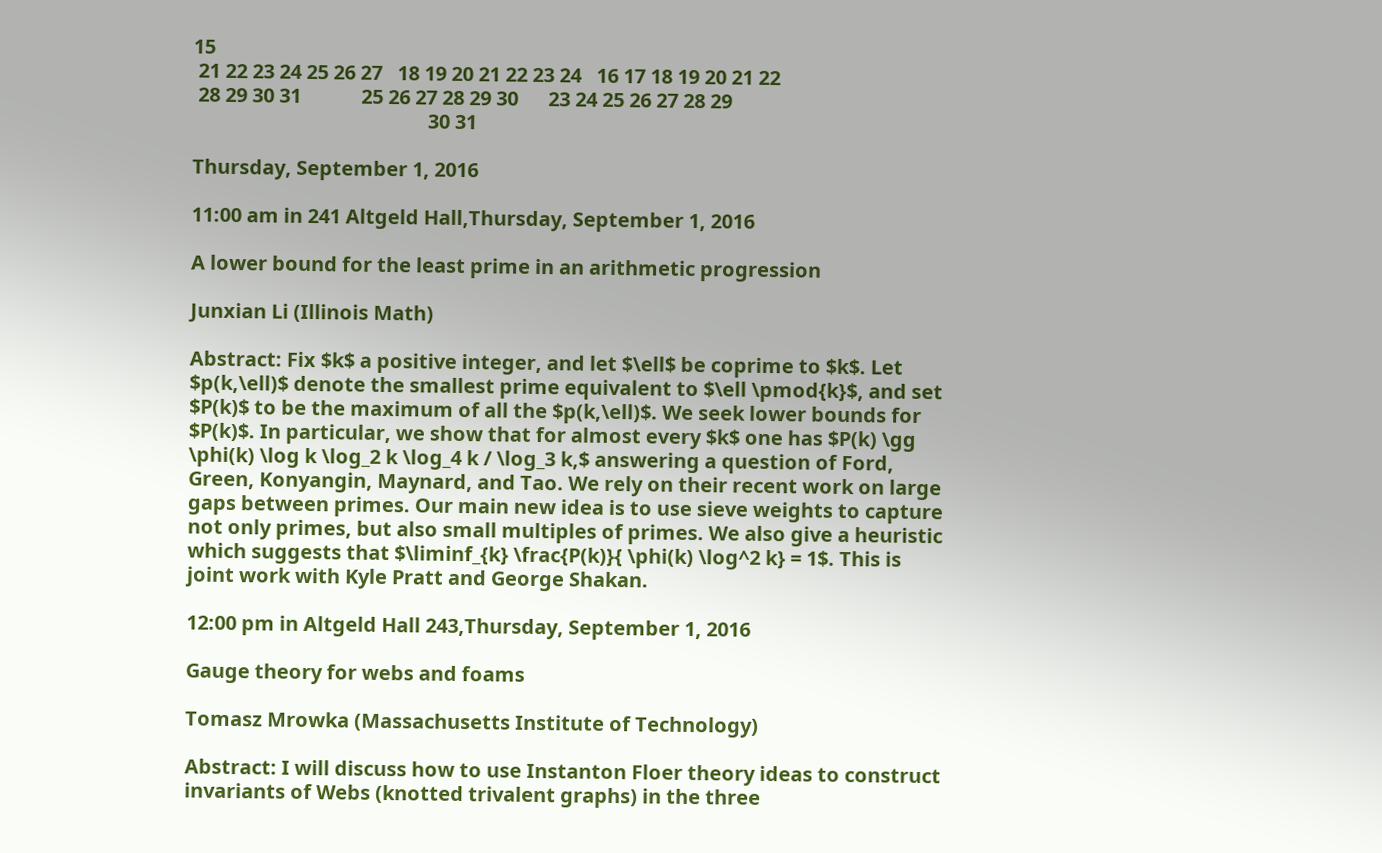15
 21 22 23 24 25 26 27   18 19 20 21 22 23 24   16 17 18 19 20 21 22
 28 29 30 31            25 26 27 28 29 30      23 24 25 26 27 28 29
                                               30 31

Thursday, September 1, 2016

11:00 am in 241 Altgeld Hall,Thursday, September 1, 2016

A lower bound for the least prime in an arithmetic progression

Junxian Li (Illinois Math)

Abstract: Fix $k$ a positive integer, and let $\ell$ be coprime to $k$. Let $p(k,\ell)$ denote the smallest prime equivalent to $\ell \pmod{k}$, and set $P(k)$ to be the maximum of all the $p(k,\ell)$. We seek lower bounds for $P(k)$. In particular, we show that for almost every $k$ one has $P(k) \gg \phi(k) \log k \log_2 k \log_4 k / \log_3 k,$ answering a question of Ford, Green, Konyangin, Maynard, and Tao. We rely on their recent work on large gaps between primes. Our main new idea is to use sieve weights to capture not only primes, but also small multiples of primes. We also give a heuristic which suggests that $\liminf_{k} \frac{P(k)}{ \phi(k) \log^2 k} = 1$. This is joint work with Kyle Pratt and George Shakan.

12:00 pm in Altgeld Hall 243,Thursday, September 1, 2016

Gauge theory for webs and foams

Tomasz Mrowka (Massachusetts Institute of Technology)

Abstract: I will discuss how to use Instanton Floer theory ideas to construct invariants of Webs (knotted trivalent graphs) in the three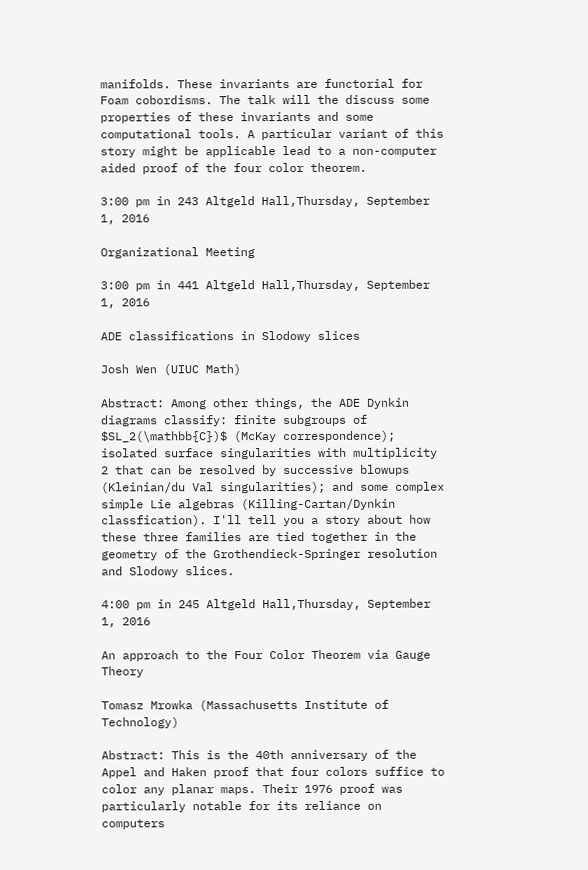manifolds. These invariants are functorial for Foam cobordisms. The talk will the discuss some properties of these invariants and some computational tools. A particular variant of this story might be applicable lead to a non-computer aided proof of the four color theorem.

3:00 pm in 243 Altgeld Hall,Thursday, September 1, 2016

Organizational Meeting

3:00 pm in 441 Altgeld Hall,Thursday, September 1, 2016

ADE classifications in Slodowy slices

Josh Wen (UIUC Math)

Abstract: Among other things, the ADE Dynkin diagrams classify: finite subgroups of $SL_2(\mathbb{C})$ (McKay correspondence); isolated surface singularities with multiplicity 2 that can be resolved by successive blowups (Kleinian/du Val singularities); and some complex simple Lie algebras (Killing-Cartan/Dynkin classfication). I'll tell you a story about how these three families are tied together in the geometry of the Grothendieck-Springer resolution and Slodowy slices.

4:00 pm in 245 Altgeld Hall,Thursday, September 1, 2016

An approach to the Four Color Theorem via Gauge Theory

Tomasz Mrowka (Massachusetts Institute of Technology)

Abstract: This is the 40th anniversary of the Appel and Haken proof that four colors suffice to color any planar maps. Their 1976 proof was particularly notable for its reliance on computers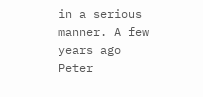in a serious manner. A few years ago Peter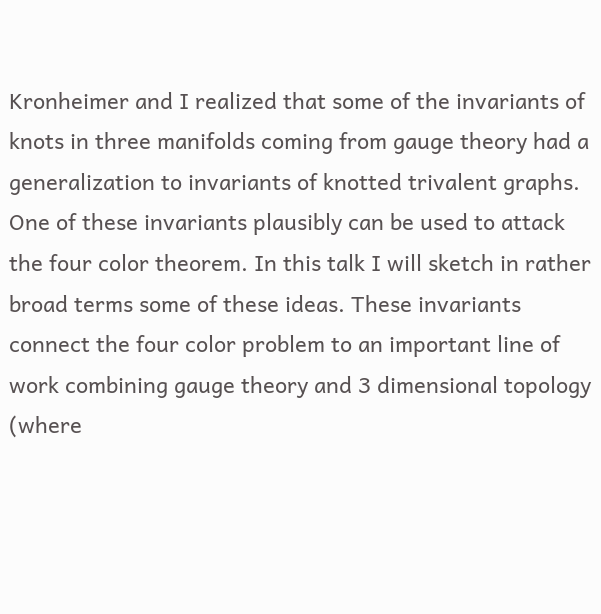Kronheimer and I realized that some of the invariants of knots in three manifolds coming from gauge theory had a generalization to invariants of knotted trivalent graphs. One of these invariants plausibly can be used to attack the four color theorem. In this talk I will sketch in rather broad terms some of these ideas. These invariants connect the four color problem to an important line of work combining gauge theory and 3 dimensional topology (where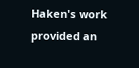Haken's work provided an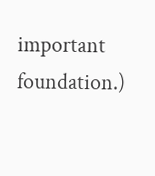important foundation.)